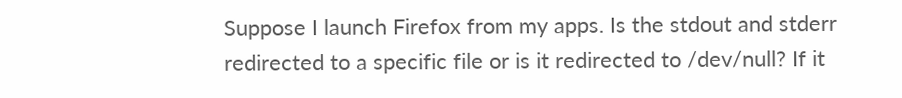Suppose I launch Firefox from my apps. Is the stdout and stderr redirected to a specific file or is it redirected to /dev/null? If it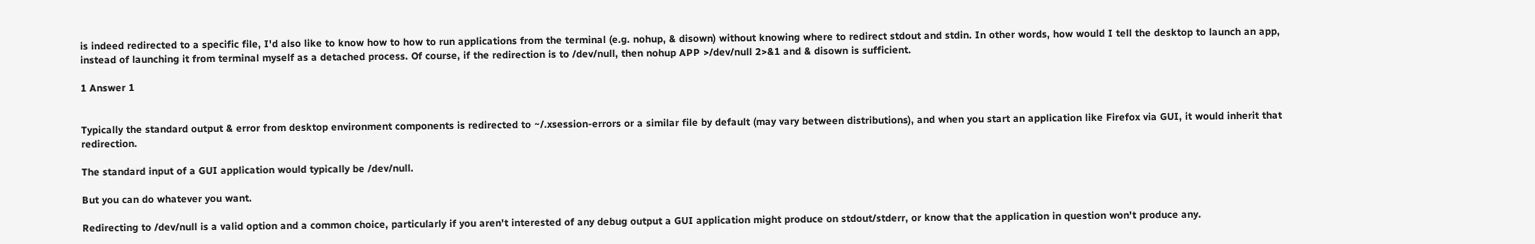is indeed redirected to a specific file, I'd also like to know how to how to run applications from the terminal (e.g. nohup, & disown) without knowing where to redirect stdout and stdin. In other words, how would I tell the desktop to launch an app, instead of launching it from terminal myself as a detached process. Of course, if the redirection is to /dev/null, then nohup APP >/dev/null 2>&1 and & disown is sufficient.

1 Answer 1


Typically the standard output & error from desktop environment components is redirected to ~/.xsession-errors or a similar file by default (may vary between distributions), and when you start an application like Firefox via GUI, it would inherit that redirection.

The standard input of a GUI application would typically be /dev/null.

But you can do whatever you want.

Redirecting to /dev/null is a valid option and a common choice, particularly if you aren't interested of any debug output a GUI application might produce on stdout/stderr, or know that the application in question won't produce any.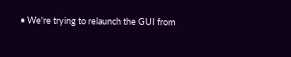• We're trying to relaunch the GUI from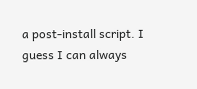a post-install script. I guess I can always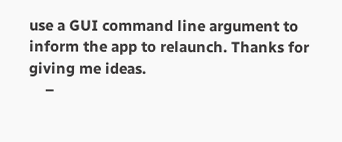use a GUI command line argument to inform the app to relaunch. Thanks for giving me ideas.
    –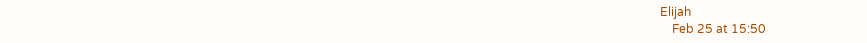Elijah
    Feb 25 at 15:50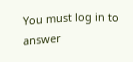You must log in to answer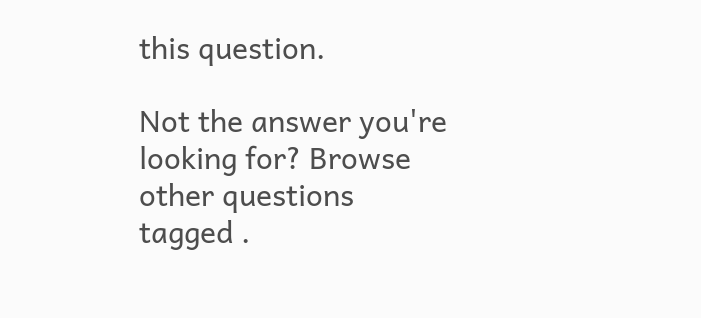this question.

Not the answer you're looking for? Browse other questions tagged .